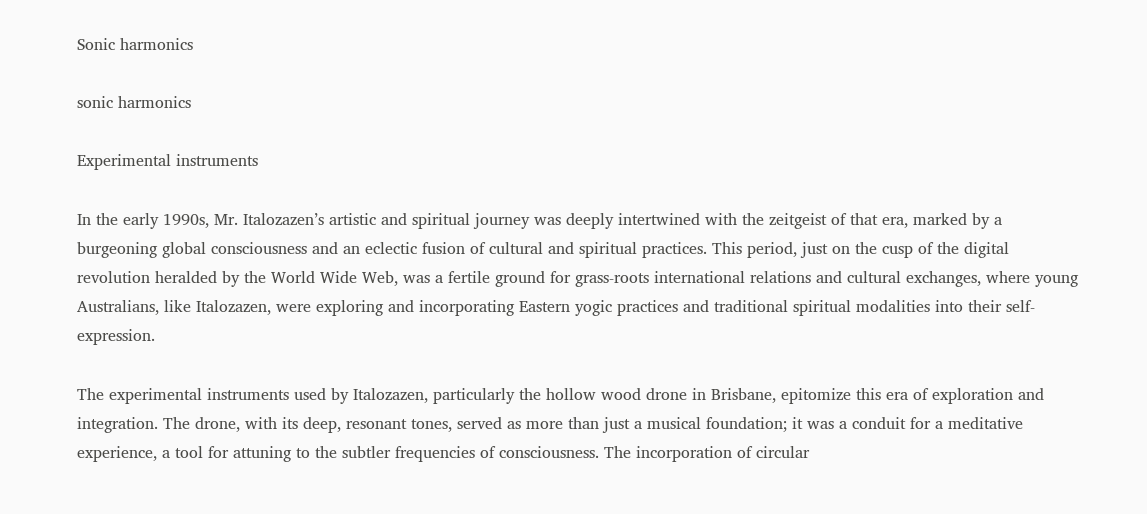Sonic harmonics

sonic harmonics

Experimental instruments

In the early 1990s, Mr. Italozazen’s artistic and spiritual journey was deeply intertwined with the zeitgeist of that era, marked by a burgeoning global consciousness and an eclectic fusion of cultural and spiritual practices. This period, just on the cusp of the digital revolution heralded by the World Wide Web, was a fertile ground for grass-roots international relations and cultural exchanges, where young Australians, like Italozazen, were exploring and incorporating Eastern yogic practices and traditional spiritual modalities into their self-expression.

The experimental instruments used by Italozazen, particularly the hollow wood drone in Brisbane, epitomize this era of exploration and integration. The drone, with its deep, resonant tones, served as more than just a musical foundation; it was a conduit for a meditative experience, a tool for attuning to the subtler frequencies of consciousness. The incorporation of circular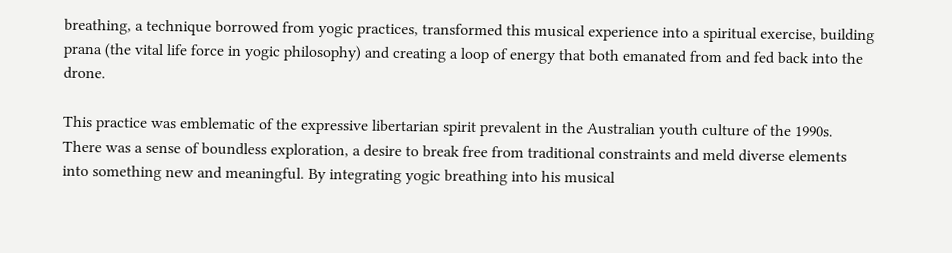breathing, a technique borrowed from yogic practices, transformed this musical experience into a spiritual exercise, building prana (the vital life force in yogic philosophy) and creating a loop of energy that both emanated from and fed back into the drone.

This practice was emblematic of the expressive libertarian spirit prevalent in the Australian youth culture of the 1990s. There was a sense of boundless exploration, a desire to break free from traditional constraints and meld diverse elements into something new and meaningful. By integrating yogic breathing into his musical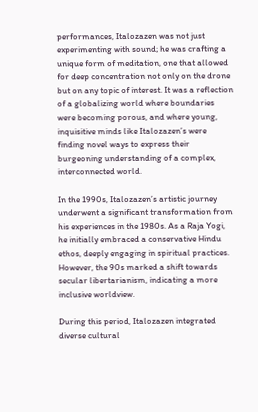performances, Italozazen was not just experimenting with sound; he was crafting a unique form of meditation, one that allowed for deep concentration not only on the drone but on any topic of interest. It was a reflection of a globalizing world where boundaries were becoming porous, and where young, inquisitive minds like Italozazen’s were finding novel ways to express their burgeoning understanding of a complex, interconnected world.

In the 1990s, Italozazen’s artistic journey underwent a significant transformation from his experiences in the 1980s. As a Raja Yogi, he initially embraced a conservative Hindu ethos, deeply engaging in spiritual practices. However, the 90s marked a shift towards secular libertarianism, indicating a more inclusive worldview.

During this period, Italozazen integrated diverse cultural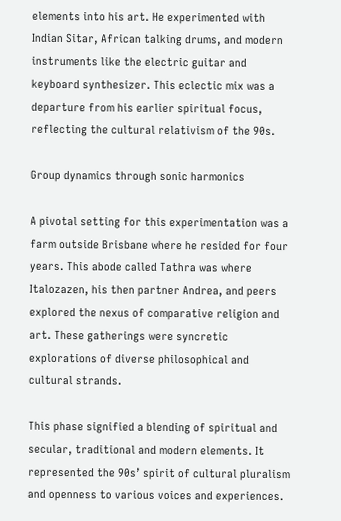elements into his art. He experimented with Indian Sitar, African talking drums, and modern instruments like the electric guitar and keyboard synthesizer. This eclectic mix was a departure from his earlier spiritual focus, reflecting the cultural relativism of the 90s.

Group dynamics through sonic harmonics

A pivotal setting for this experimentation was a farm outside Brisbane where he resided for four years. This abode called Tathra was where Italozazen, his then partner Andrea, and peers explored the nexus of comparative religion and art. These gatherings were syncretic explorations of diverse philosophical and cultural strands.

This phase signified a blending of spiritual and secular, traditional and modern elements. It represented the 90s’ spirit of cultural pluralism and openness to various voices and experiences.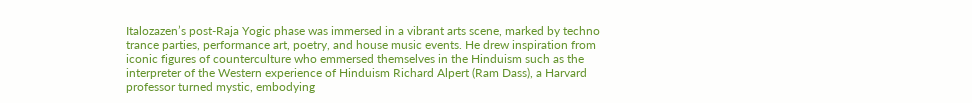Italozazen’s post-Raja Yogic phase was immersed in a vibrant arts scene, marked by techno trance parties, performance art, poetry, and house music events. He drew inspiration from iconic figures of counterculture who emmersed themselves in the Hinduism such as the interpreter of the Western experience of Hinduism Richard Alpert (Ram Dass), a Harvard professor turned mystic, embodying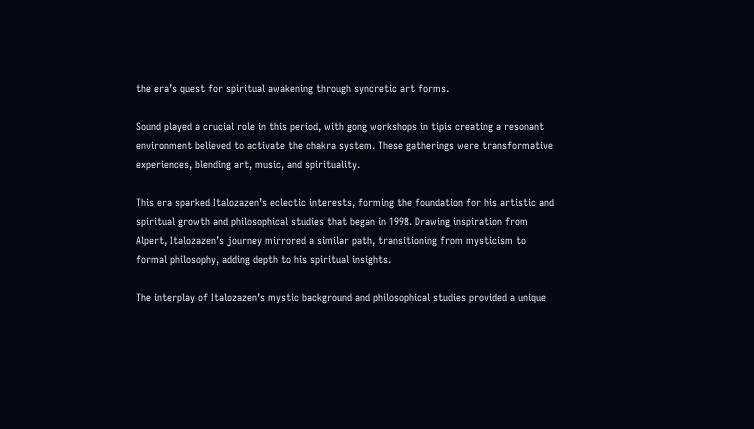the era’s quest for spiritual awakening through syncretic art forms.

Sound played a crucial role in this period, with gong workshops in tipis creating a resonant environment believed to activate the chakra system. These gatherings were transformative experiences, blending art, music, and spirituality.

This era sparked Italozazen’s eclectic interests, forming the foundation for his artistic and spiritual growth and philosophical studies that began in 1998. Drawing inspiration from Alpert, Italozazen’s journey mirrored a similar path, transitioning from mysticism to formal philosophy, adding depth to his spiritual insights.

The interplay of Italozazen’s mystic background and philosophical studies provided a unique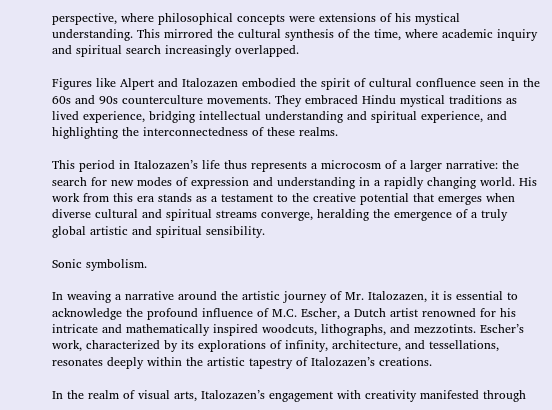perspective, where philosophical concepts were extensions of his mystical understanding. This mirrored the cultural synthesis of the time, where academic inquiry and spiritual search increasingly overlapped.

Figures like Alpert and Italozazen embodied the spirit of cultural confluence seen in the 60s and 90s counterculture movements. They embraced Hindu mystical traditions as lived experience, bridging intellectual understanding and spiritual experience, and highlighting the interconnectedness of these realms.

This period in Italozazen’s life thus represents a microcosm of a larger narrative: the search for new modes of expression and understanding in a rapidly changing world. His work from this era stands as a testament to the creative potential that emerges when diverse cultural and spiritual streams converge, heralding the emergence of a truly global artistic and spiritual sensibility.

Sonic symbolism.

In weaving a narrative around the artistic journey of Mr. Italozazen, it is essential to acknowledge the profound influence of M.C. Escher, a Dutch artist renowned for his intricate and mathematically inspired woodcuts, lithographs, and mezzotints. Escher’s work, characterized by its explorations of infinity, architecture, and tessellations, resonates deeply within the artistic tapestry of Italozazen’s creations.

In the realm of visual arts, Italozazen’s engagement with creativity manifested through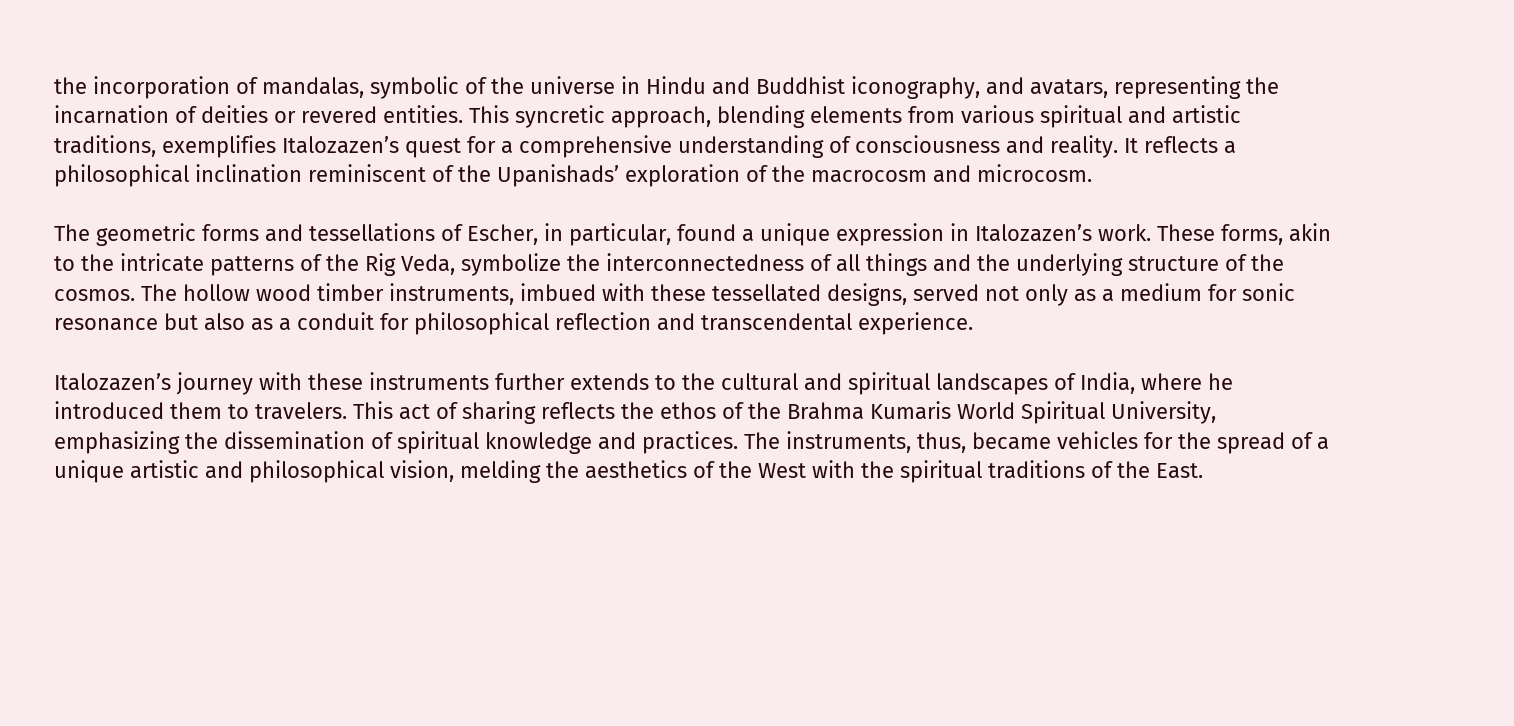the incorporation of mandalas, symbolic of the universe in Hindu and Buddhist iconography, and avatars, representing the incarnation of deities or revered entities. This syncretic approach, blending elements from various spiritual and artistic traditions, exemplifies Italozazen’s quest for a comprehensive understanding of consciousness and reality. It reflects a philosophical inclination reminiscent of the Upanishads’ exploration of the macrocosm and microcosm.

The geometric forms and tessellations of Escher, in particular, found a unique expression in Italozazen’s work. These forms, akin to the intricate patterns of the Rig Veda, symbolize the interconnectedness of all things and the underlying structure of the cosmos. The hollow wood timber instruments, imbued with these tessellated designs, served not only as a medium for sonic resonance but also as a conduit for philosophical reflection and transcendental experience.

Italozazen’s journey with these instruments further extends to the cultural and spiritual landscapes of India, where he introduced them to travelers. This act of sharing reflects the ethos of the Brahma Kumaris World Spiritual University, emphasizing the dissemination of spiritual knowledge and practices. The instruments, thus, became vehicles for the spread of a unique artistic and philosophical vision, melding the aesthetics of the West with the spiritual traditions of the East.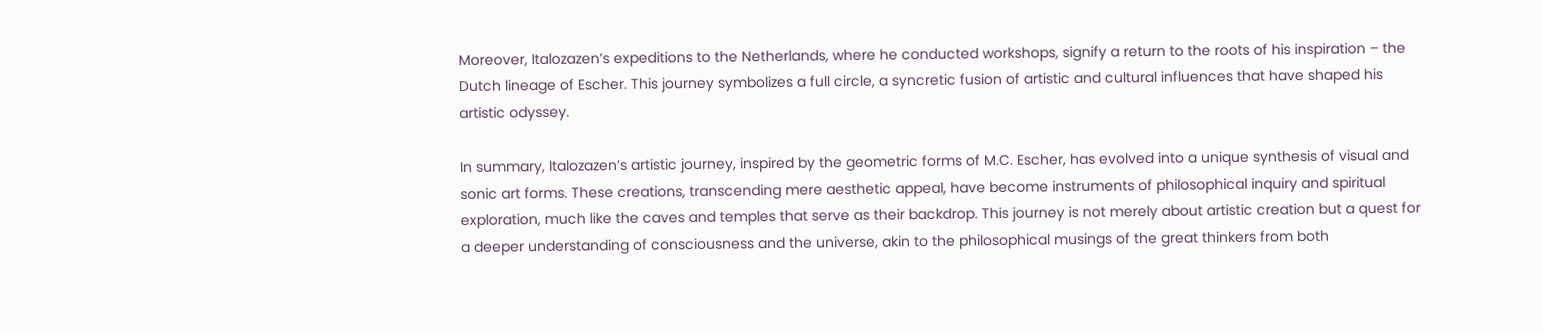Moreover, Italozazen’s expeditions to the Netherlands, where he conducted workshops, signify a return to the roots of his inspiration – the Dutch lineage of Escher. This journey symbolizes a full circle, a syncretic fusion of artistic and cultural influences that have shaped his artistic odyssey.

In summary, Italozazen’s artistic journey, inspired by the geometric forms of M.C. Escher, has evolved into a unique synthesis of visual and sonic art forms. These creations, transcending mere aesthetic appeal, have become instruments of philosophical inquiry and spiritual exploration, much like the caves and temples that serve as their backdrop. This journey is not merely about artistic creation but a quest for a deeper understanding of consciousness and the universe, akin to the philosophical musings of the great thinkers from both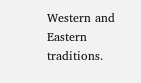Western and Eastern traditions.